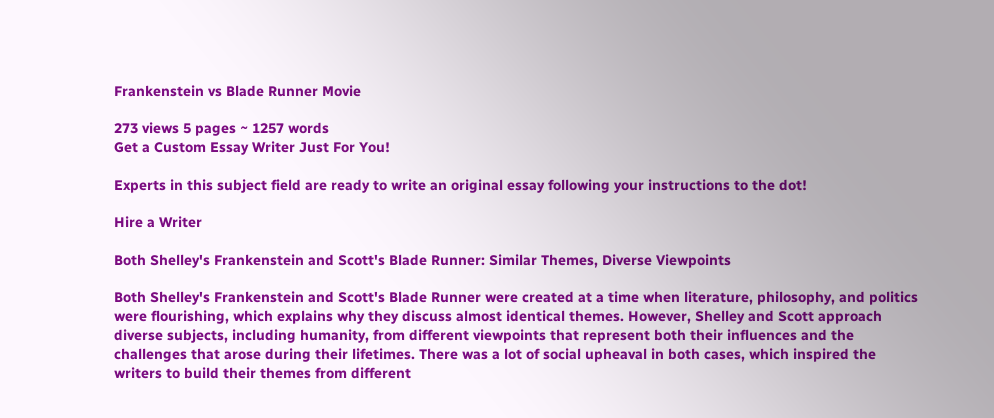Frankenstein vs Blade Runner Movie

273 views 5 pages ~ 1257 words
Get a Custom Essay Writer Just For You!

Experts in this subject field are ready to write an original essay following your instructions to the dot!

Hire a Writer

Both Shelley's Frankenstein and Scott's Blade Runner: Similar Themes, Diverse Viewpoints

Both Shelley's Frankenstein and Scott's Blade Runner were created at a time when literature, philosophy, and politics were flourishing, which explains why they discuss almost identical themes. However, Shelley and Scott approach diverse subjects, including humanity, from different viewpoints that represent both their influences and the challenges that arose during their lifetimes. There was a lot of social upheaval in both cases, which inspired the writers to build their themes from different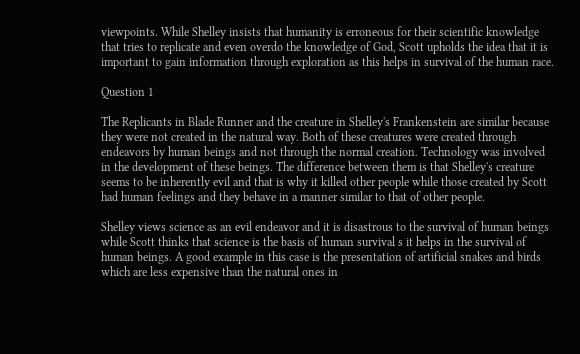viewpoints. While Shelley insists that humanity is erroneous for their scientific knowledge that tries to replicate and even overdo the knowledge of God, Scott upholds the idea that it is important to gain information through exploration as this helps in survival of the human race.

Question 1

The Replicants in Blade Runner and the creature in Shelley's Frankenstein are similar because they were not created in the natural way. Both of these creatures were created through endeavors by human beings and not through the normal creation. Technology was involved in the development of these beings. The difference between them is that Shelley's creature seems to be inherently evil and that is why it killed other people while those created by Scott had human feelings and they behave in a manner similar to that of other people.

Shelley views science as an evil endeavor and it is disastrous to the survival of human beings while Scott thinks that science is the basis of human survival s it helps in the survival of human beings. A good example in this case is the presentation of artificial snakes and birds which are less expensive than the natural ones in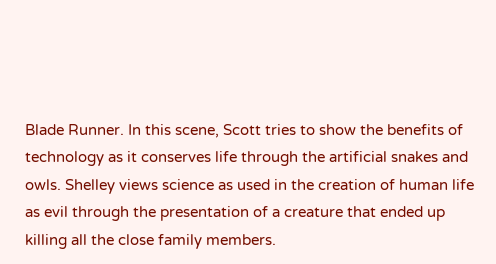Blade Runner. In this scene, Scott tries to show the benefits of technology as it conserves life through the artificial snakes and owls. Shelley views science as used in the creation of human life as evil through the presentation of a creature that ended up killing all the close family members.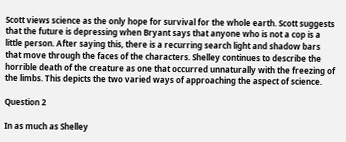Scott views science as the only hope for survival for the whole earth. Scott suggests that the future is depressing when Bryant says that anyone who is not a cop is a little person. After saying this, there is a recurring search light and shadow bars that move through the faces of the characters. Shelley continues to describe the horrible death of the creature as one that occurred unnaturally with the freezing of the limbs. This depicts the two varied ways of approaching the aspect of science.

Question 2

In as much as Shelley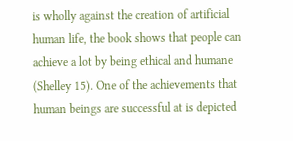is wholly against the creation of artificial human life, the book shows that people can achieve a lot by being ethical and humane (Shelley 15). One of the achievements that human beings are successful at is depicted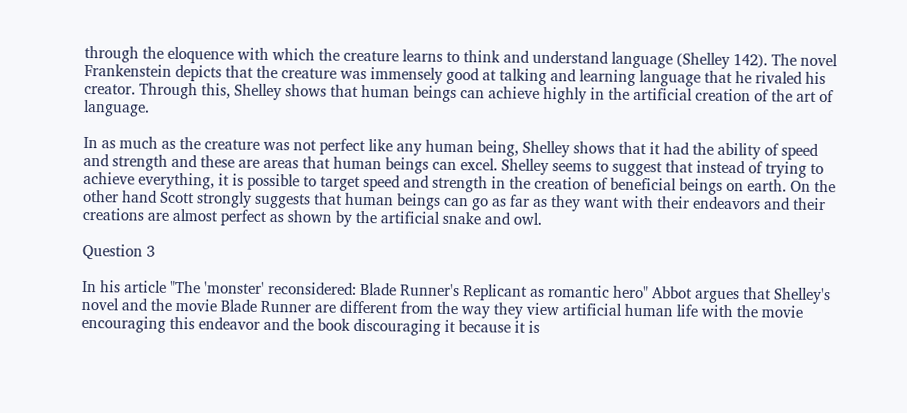through the eloquence with which the creature learns to think and understand language (Shelley 142). The novel Frankenstein depicts that the creature was immensely good at talking and learning language that he rivaled his creator. Through this, Shelley shows that human beings can achieve highly in the artificial creation of the art of language.

In as much as the creature was not perfect like any human being, Shelley shows that it had the ability of speed and strength and these are areas that human beings can excel. Shelley seems to suggest that instead of trying to achieve everything, it is possible to target speed and strength in the creation of beneficial beings on earth. On the other hand Scott strongly suggests that human beings can go as far as they want with their endeavors and their creations are almost perfect as shown by the artificial snake and owl.

Question 3

In his article "The 'monster' reconsidered: Blade Runner's Replicant as romantic hero" Abbot argues that Shelley's novel and the movie Blade Runner are different from the way they view artificial human life with the movie encouraging this endeavor and the book discouraging it because it is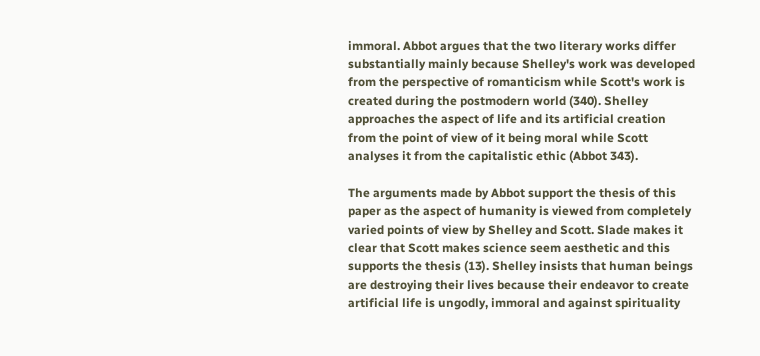immoral. Abbot argues that the two literary works differ substantially mainly because Shelley's work was developed from the perspective of romanticism while Scott's work is created during the postmodern world (340). Shelley approaches the aspect of life and its artificial creation from the point of view of it being moral while Scott analyses it from the capitalistic ethic (Abbot 343).

The arguments made by Abbot support the thesis of this paper as the aspect of humanity is viewed from completely varied points of view by Shelley and Scott. Slade makes it clear that Scott makes science seem aesthetic and this supports the thesis (13). Shelley insists that human beings are destroying their lives because their endeavor to create artificial life is ungodly, immoral and against spirituality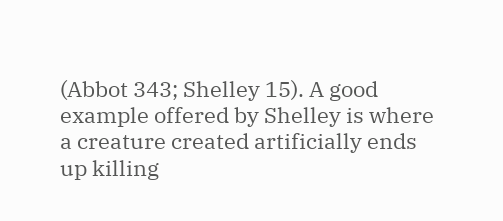(Abbot 343; Shelley 15). A good example offered by Shelley is where a creature created artificially ends up killing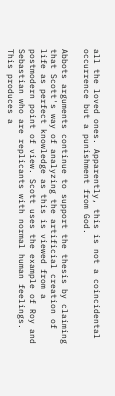all the loved ones. Apparently, this is not a coincidental occurrence but a punishment from God.

Abbots arguments continue to support the thesis by claiming that Scott's way of analyzing the artificial creation of life as perfect knowledge as this is viewed from a postmodern point of view. Scott uses the example of Roy and Sebastian who are replicants with normal human feelings. This produces a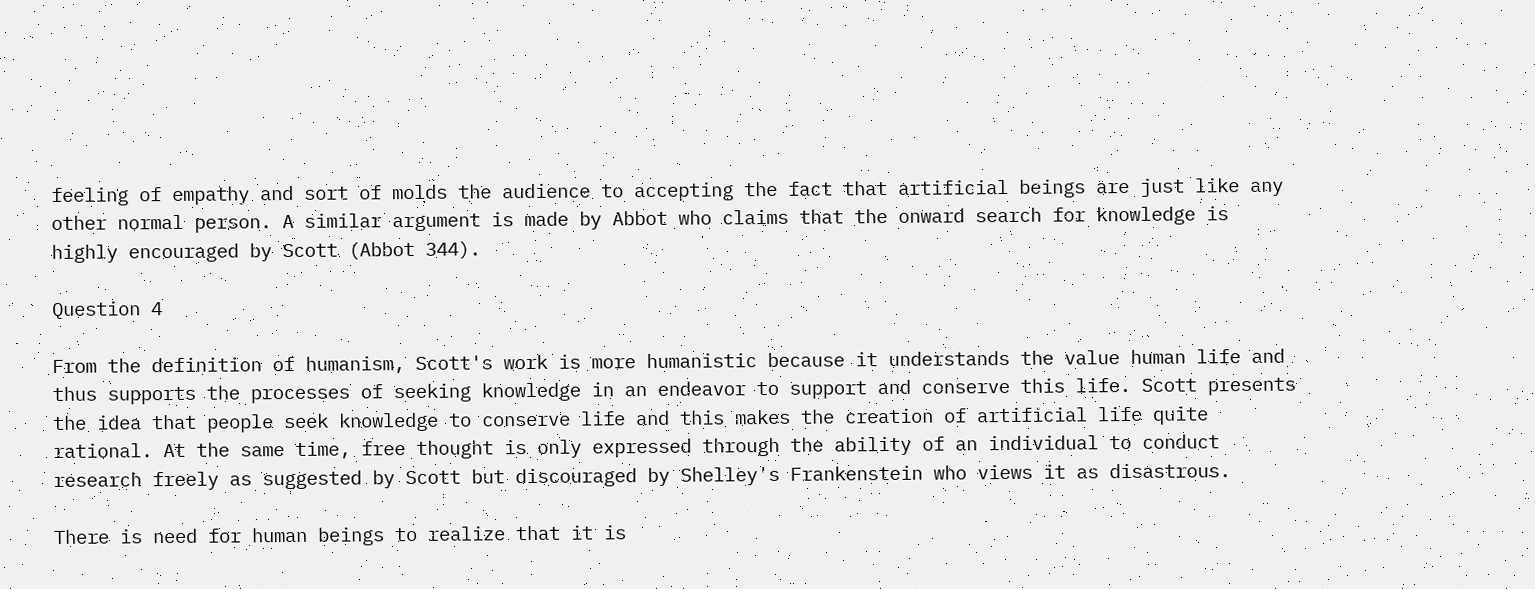feeling of empathy and sort of molds the audience to accepting the fact that artificial beings are just like any other normal person. A similar argument is made by Abbot who claims that the onward search for knowledge is highly encouraged by Scott (Abbot 344).

Question 4

From the definition of humanism, Scott's work is more humanistic because it understands the value human life and thus supports the processes of seeking knowledge in an endeavor to support and conserve this life. Scott presents the idea that people seek knowledge to conserve life and this makes the creation of artificial life quite rational. At the same time, free thought is only expressed through the ability of an individual to conduct research freely as suggested by Scott but discouraged by Shelley's Frankenstein who views it as disastrous.

There is need for human beings to realize that it is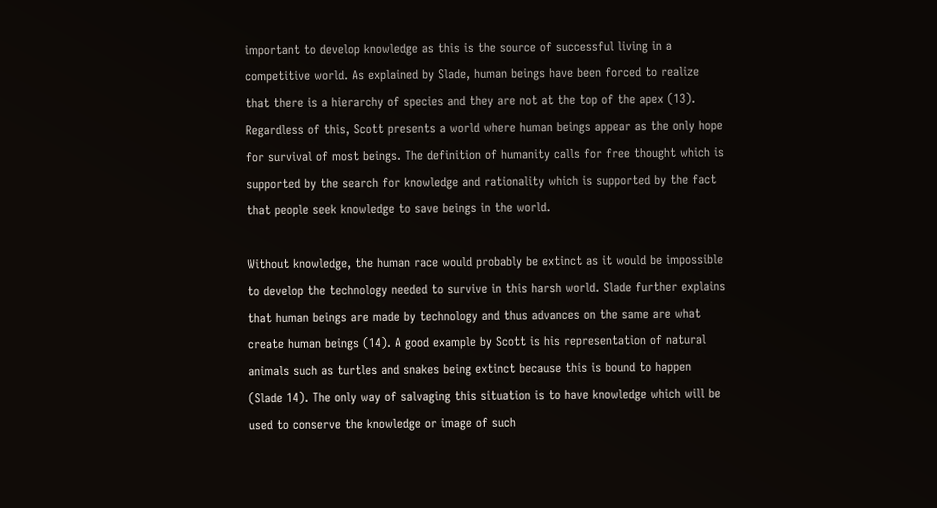important to develop knowledge as this is the source of successful living in a competitive world. As explained by Slade, human beings have been forced to realize that there is a hierarchy of species and they are not at the top of the apex (13). Regardless of this, Scott presents a world where human beings appear as the only hope for survival of most beings. The definition of humanity calls for free thought which is supported by the search for knowledge and rationality which is supported by the fact that people seek knowledge to save beings in the world.

Without knowledge, the human race would probably be extinct as it would be impossible to develop the technology needed to survive in this harsh world. Slade further explains that human beings are made by technology and thus advances on the same are what create human beings (14). A good example by Scott is his representation of natural animals such as turtles and snakes being extinct because this is bound to happen (Slade 14). The only way of salvaging this situation is to have knowledge which will be used to conserve the knowledge or image of such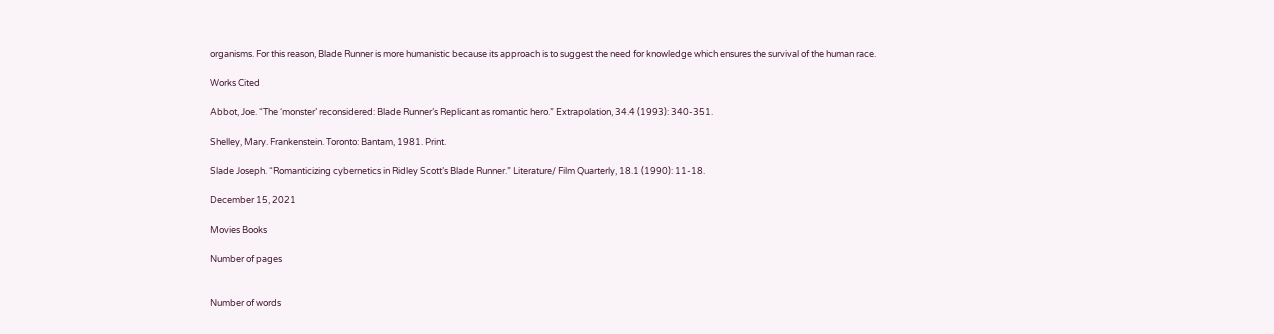organisms. For this reason, Blade Runner is more humanistic because its approach is to suggest the need for knowledge which ensures the survival of the human race.

Works Cited

Abbot, Joe. “The ‘monster’ reconsidered: Blade Runner’s Replicant as romantic hero.” Extrapolation, 34.4 (1993): 340-351.

Shelley, Mary. Frankenstein. Toronto: Bantam, 1981. Print.

Slade Joseph. “Romanticizing cybernetics in Ridley Scott’s Blade Runner.” Literature/ Film Quarterly, 18.1 (1990): 11-18.

December 15, 2021

Movies Books

Number of pages


Number of words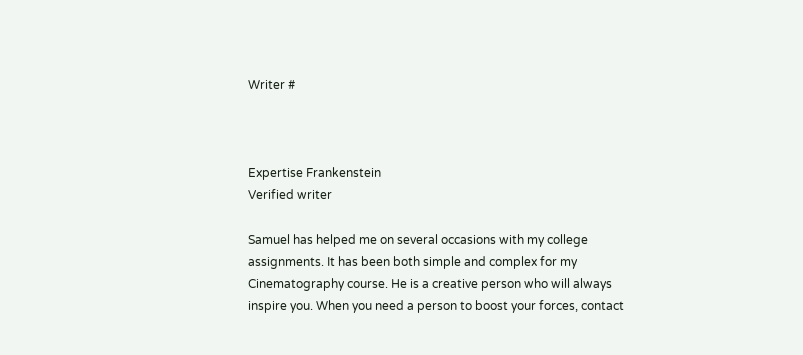Writer #



Expertise Frankenstein
Verified writer

Samuel has helped me on several occasions with my college assignments. It has been both simple and complex for my Cinematography course. He is a creative person who will always inspire you. When you need a person to boost your forces, contact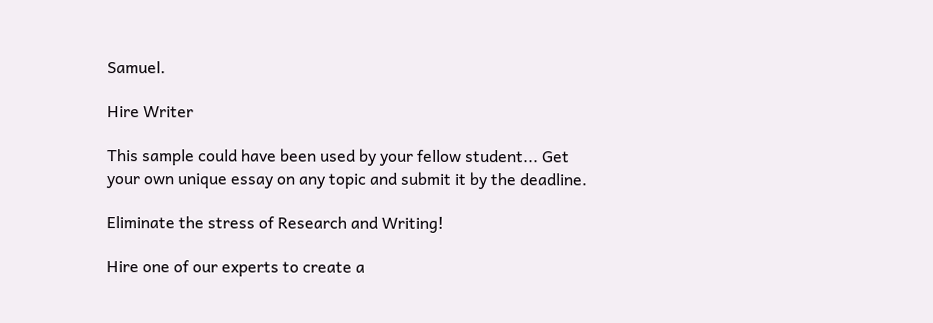Samuel.

Hire Writer

This sample could have been used by your fellow student... Get your own unique essay on any topic and submit it by the deadline.

Eliminate the stress of Research and Writing!

Hire one of our experts to create a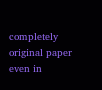completely original paper even in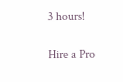3 hours!

Hire a Pro